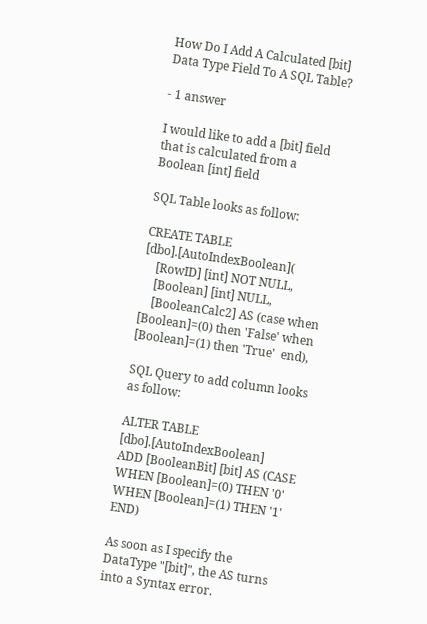How Do I Add A Calculated [bit] Data Type Field To A SQL Table?

- 1 answer

I would like to add a [bit] field that is calculated from a Boolean [int] field

SQL Table looks as follow:

CREATE TABLE [dbo].[AutoIndexBoolean](
    [RowID] [int] NOT NULL,
    [Boolean] [int] NULL,
    [BooleanCalc2] AS (case when [Boolean]=(0) then 'False' when [Boolean]=(1) then 'True'  end),

SQL Query to add column looks as follow:

ALTER TABLE [dbo].[AutoIndexBoolean]
ADD [BooleanBit] [bit] AS (CASE WHEN [Boolean]=(0) THEN '0' WHEN [Boolean]=(1) THEN '1' END)

As soon as I specify the DataType "[bit]", the AS turns into a Syntax error.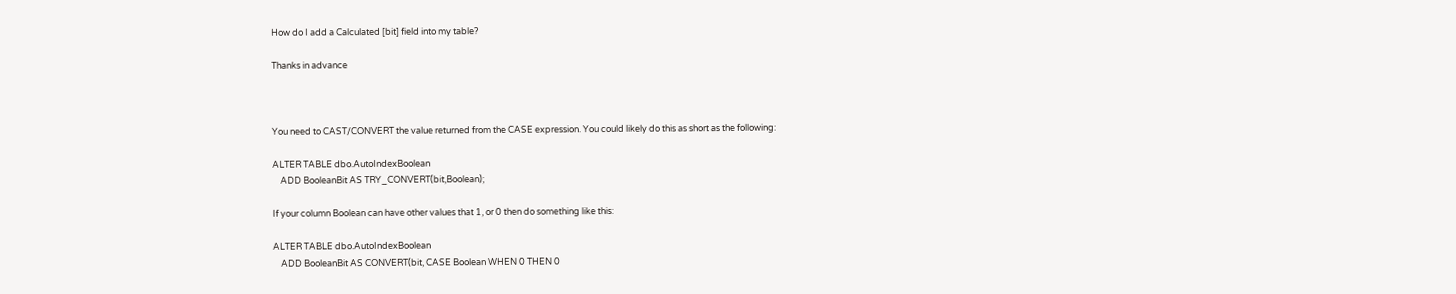How do I add a Calculated [bit] field into my table?

Thanks in advance



You need to CAST/CONVERT the value returned from the CASE expression. You could likely do this as short as the following:

ALTER TABLE dbo.AutoIndexBoolean
    ADD BooleanBit AS TRY_CONVERT(bit,Boolean);

If your column Boolean can have other values that 1, or 0 then do something like this:

ALTER TABLE dbo.AutoIndexBoolean
    ADD BooleanBit AS CONVERT(bit, CASE Boolean WHEN 0 THEN 0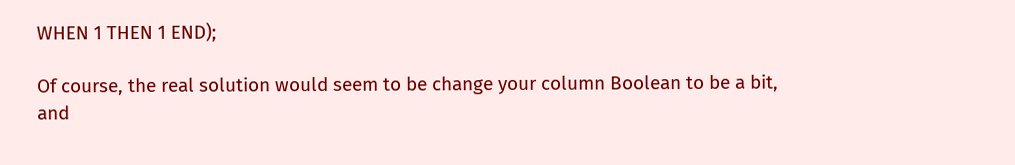WHEN 1 THEN 1 END);

Of course, the real solution would seem to be change your column Boolean to be a bit, and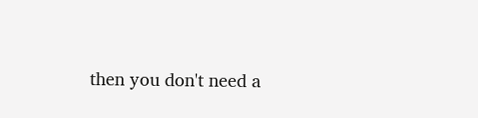then you don't need a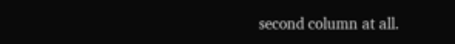second column at all.